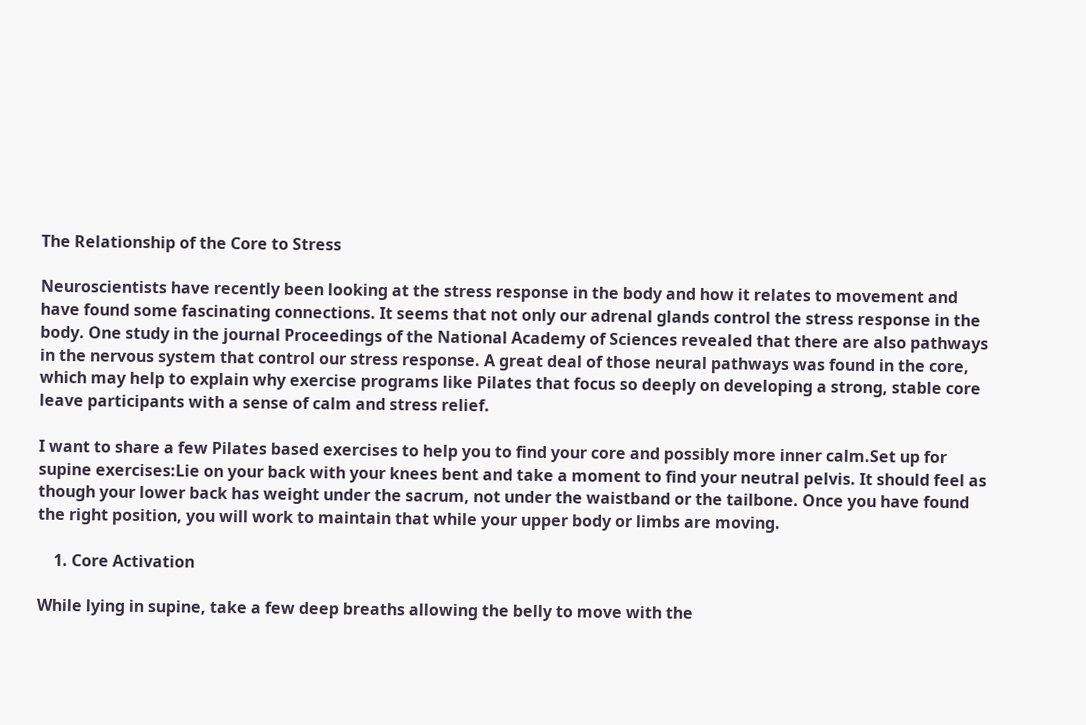The Relationship of the Core to Stress

Neuroscientists have recently been looking at the stress response in the body and how it relates to movement and have found some fascinating connections. It seems that not only our adrenal glands control the stress response in the body. One study in the journal Proceedings of the National Academy of Sciences revealed that there are also pathways in the nervous system that control our stress response. A great deal of those neural pathways was found in the core, which may help to explain why exercise programs like Pilates that focus so deeply on developing a strong, stable core leave participants with a sense of calm and stress relief.

I want to share a few Pilates based exercises to help you to find your core and possibly more inner calm.Set up for supine exercises:Lie on your back with your knees bent and take a moment to find your neutral pelvis. It should feel as though your lower back has weight under the sacrum, not under the waistband or the tailbone. Once you have found the right position, you will work to maintain that while your upper body or limbs are moving.

    1. Core Activation

While lying in supine, take a few deep breaths allowing the belly to move with the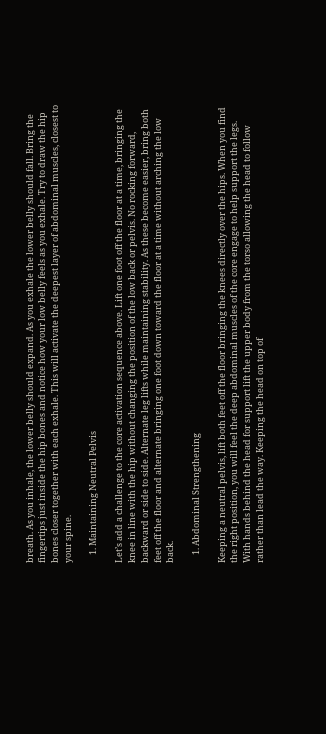breath. As you inhale, the lower belly should expand. As you exhale the lower belly should fall. Bring the fingertips just inside the hip bones and notice how your low belly feels as you exhale. Try to draw the hip bones closer together with each exhale. This will activate the deepest layer of abdominal muscles, closest to your spine.

    1. Maintaining Neutral Pelvis

Let’s add a challenge to the core activation sequence above. Lift one foot off the floor at a time, bringing the knee in line with the hip without changing the position of the low back or pelvis. No rocking forward, backward or side to side. Alternate leg lifts while maintaining stability. As these become easier, bring both feet off the floor and alternate bringing one foot down toward the floor at a time without arching the low back.

    1. Abdominal Strengthening

Keeping a neutral pelvis, lift both feet off the floor bringing the knees directly over the hips. When you find the right position, you will feel the deep abdominal muscles of the core engage to help support the legs. With hands behind the head for support lift the upper body from the torso allowing the head to follow rather than lead the way. Keeping the head on top of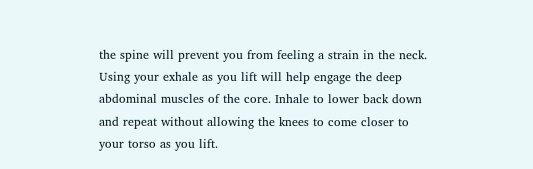the spine will prevent you from feeling a strain in the neck. Using your exhale as you lift will help engage the deep abdominal muscles of the core. Inhale to lower back down and repeat without allowing the knees to come closer to your torso as you lift.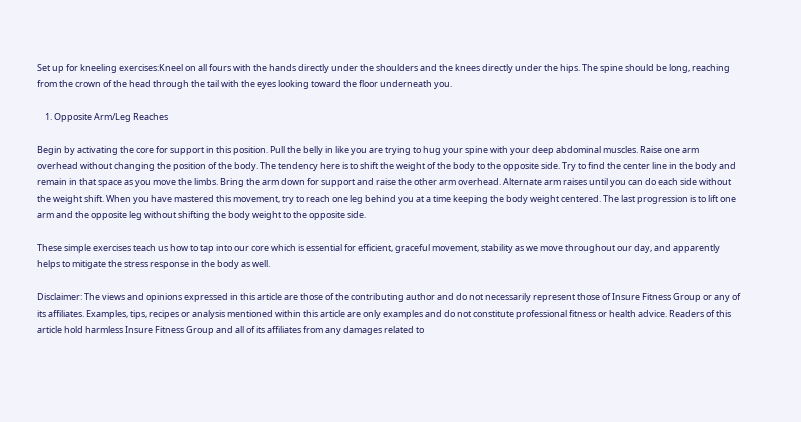Set up for kneeling exercises:Kneel on all fours with the hands directly under the shoulders and the knees directly under the hips. The spine should be long, reaching from the crown of the head through the tail with the eyes looking toward the floor underneath you.

    1. Opposite Arm/Leg Reaches

Begin by activating the core for support in this position. Pull the belly in like you are trying to hug your spine with your deep abdominal muscles. Raise one arm overhead without changing the position of the body. The tendency here is to shift the weight of the body to the opposite side. Try to find the center line in the body and remain in that space as you move the limbs. Bring the arm down for support and raise the other arm overhead. Alternate arm raises until you can do each side without the weight shift. When you have mastered this movement, try to reach one leg behind you at a time keeping the body weight centered. The last progression is to lift one arm and the opposite leg without shifting the body weight to the opposite side.

These simple exercises teach us how to tap into our core which is essential for efficient, graceful movement, stability as we move throughout our day, and apparently helps to mitigate the stress response in the body as well.

Disclaimer: The views and opinions expressed in this article are those of the contributing author and do not necessarily represent those of Insure Fitness Group or any of its affiliates. Examples, tips, recipes or analysis mentioned within this article are only examples and do not constitute professional fitness or health advice. Readers of this article hold harmless Insure Fitness Group and all of its affiliates from any damages related to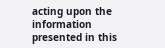acting upon the information presented in this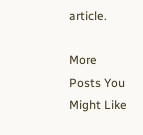article.

More Posts You Might Like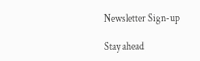Newsletter Sign-up

Stay ahead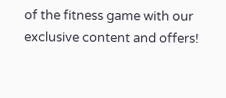of the fitness game with our exclusive content and offers!